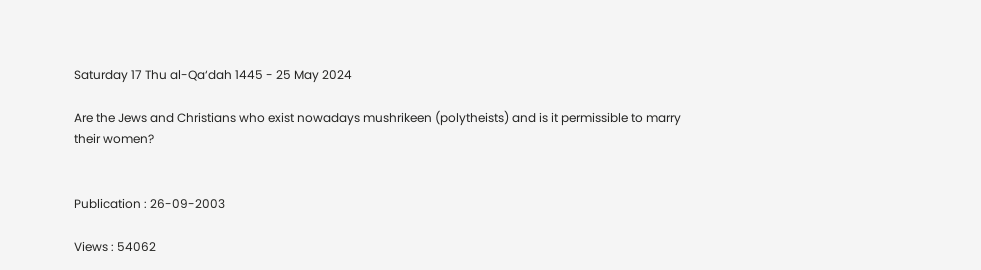Saturday 17 Thu al-Qa‘dah 1445 - 25 May 2024

Are the Jews and Christians who exist nowadays mushrikeen (polytheists) and is it permissible to marry their women?


Publication : 26-09-2003

Views : 54062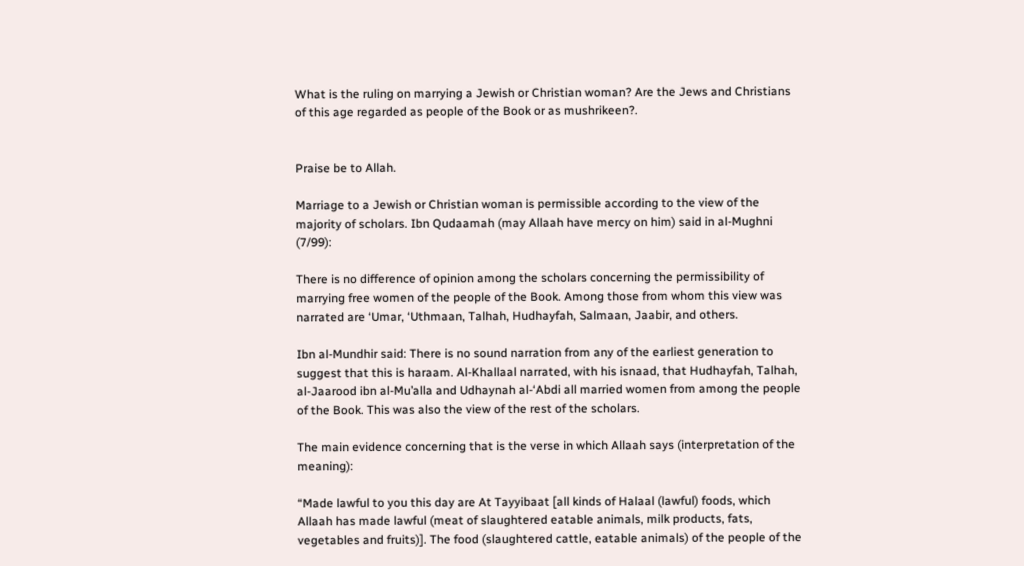What is the ruling on marrying a Jewish or Christian woman? Are the Jews and Christians of this age regarded as people of the Book or as mushrikeen?.


Praise be to Allah.

Marriage to a Jewish or Christian woman is permissible according to the view of the majority of scholars. Ibn Qudaamah (may Allaah have mercy on him) said in al-Mughni (7/99):

There is no difference of opinion among the scholars concerning the permissibility of marrying free women of the people of the Book. Among those from whom this view was narrated are ‘Umar, ‘Uthmaan, Talhah, Hudhayfah, Salmaan, Jaabir, and others.

Ibn al-Mundhir said: There is no sound narration from any of the earliest generation to suggest that this is haraam. Al-Khallaal narrated, with his isnaad, that Hudhayfah, Talhah, al-Jaarood ibn al-Mu’alla and Udhaynah al-‘Abdi all married women from among the people of the Book. This was also the view of the rest of the scholars.

The main evidence concerning that is the verse in which Allaah says (interpretation of the meaning):

“Made lawful to you this day are At Tayyibaat [all kinds of Halaal (lawful) foods, which Allaah has made lawful (meat of slaughtered eatable animals, milk products, fats, vegetables and fruits)]. The food (slaughtered cattle, eatable animals) of the people of the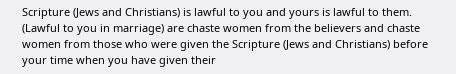Scripture (Jews and Christians) is lawful to you and yours is lawful to them. (Lawful to you in marriage) are chaste women from the believers and chaste women from those who were given the Scripture (Jews and Christians) before your time when you have given their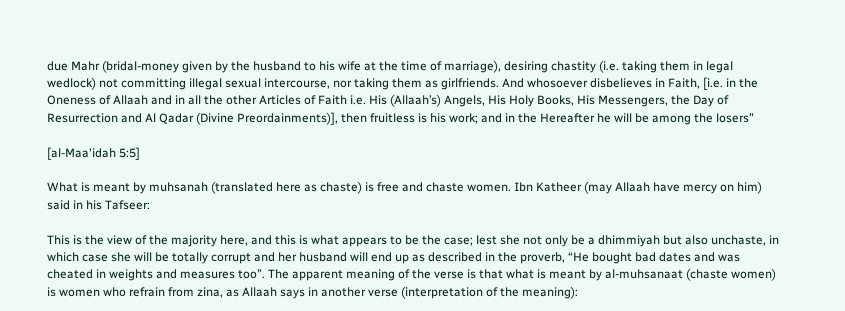due Mahr (bridal-money given by the husband to his wife at the time of marriage), desiring chastity (i.e. taking them in legal wedlock) not committing illegal sexual intercourse, nor taking them as girlfriends. And whosoever disbelieves in Faith, [i.e. in the Oneness of Allaah and in all the other Articles of Faith i.e. His (Allaah’s) Angels, His Holy Books, His Messengers, the Day of Resurrection and Al Qadar (Divine Preordainments)], then fruitless is his work; and in the Hereafter he will be among the losers”

[al-Maa'idah 5:5]

What is meant by muhsanah (translated here as chaste) is free and chaste women. Ibn Katheer (may Allaah have mercy on him) said in his Tafseer:

This is the view of the majority here, and this is what appears to be the case; lest she not only be a dhimmiyah but also unchaste, in which case she will be totally corrupt and her husband will end up as described in the proverb, “He bought bad dates and was cheated in weights and measures too”. The apparent meaning of the verse is that what is meant by al-muhsanaat (chaste women) is women who refrain from zina, as Allaah says in another verse (interpretation of the meaning):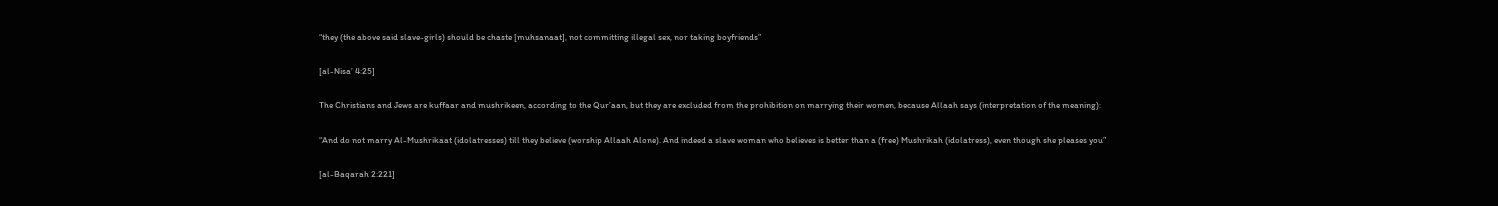“they (the above said slave-girls) should be chaste [muhsanaat], not committing illegal sex, nor taking boyfriends”

[al-Nisa’ 4:25]

The Christians and Jews are kuffaar and mushrikeen, according to the Qur’aan, but they are excluded from the prohibition on marrying their women, because Allaah says (interpretation of the meaning):

“And do not marry Al-Mushrikaat (idolatresses) till they believe (worship Allaah Alone). And indeed a slave woman who believes is better than a (free) Mushrikah (idolatress), even though she pleases you”

[al-Baqarah 2:221]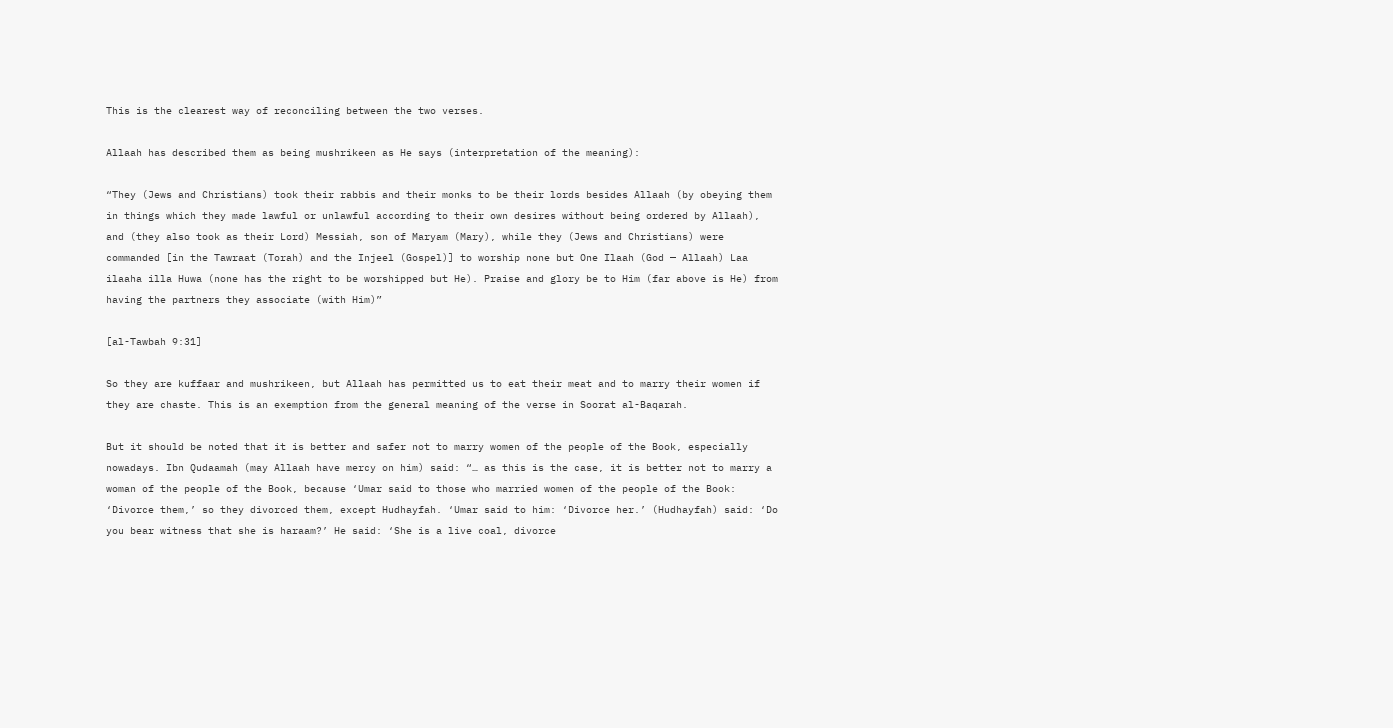This is the clearest way of reconciling between the two verses.

Allaah has described them as being mushrikeen as He says (interpretation of the meaning):

“They (Jews and Christians) took their rabbis and their monks to be their lords besides Allaah (by obeying them in things which they made lawful or unlawful according to their own desires without being ordered by Allaah), and (they also took as their Lord) Messiah, son of Maryam (Mary), while they (Jews and Christians) were commanded [in the Tawraat (Torah) and the Injeel (Gospel)] to worship none but One Ilaah (God — Allaah) Laa ilaaha illa Huwa (none has the right to be worshipped but He). Praise and glory be to Him (far above is He) from having the partners they associate (with Him)”

[al-Tawbah 9:31]

So they are kuffaar and mushrikeen, but Allaah has permitted us to eat their meat and to marry their women if they are chaste. This is an exemption from the general meaning of the verse in Soorat al-Baqarah.

But it should be noted that it is better and safer not to marry women of the people of the Book, especially nowadays. Ibn Qudaamah (may Allaah have mercy on him) said: “… as this is the case, it is better not to marry a woman of the people of the Book, because ‘Umar said to those who married women of the people of the Book: ‘Divorce them,’ so they divorced them, except Hudhayfah. ‘Umar said to him: ‘Divorce her.’ (Hudhayfah) said: ‘Do you bear witness that she is haraam?’ He said: ‘She is a live coal, divorce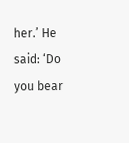her.’ He said: ‘Do you bear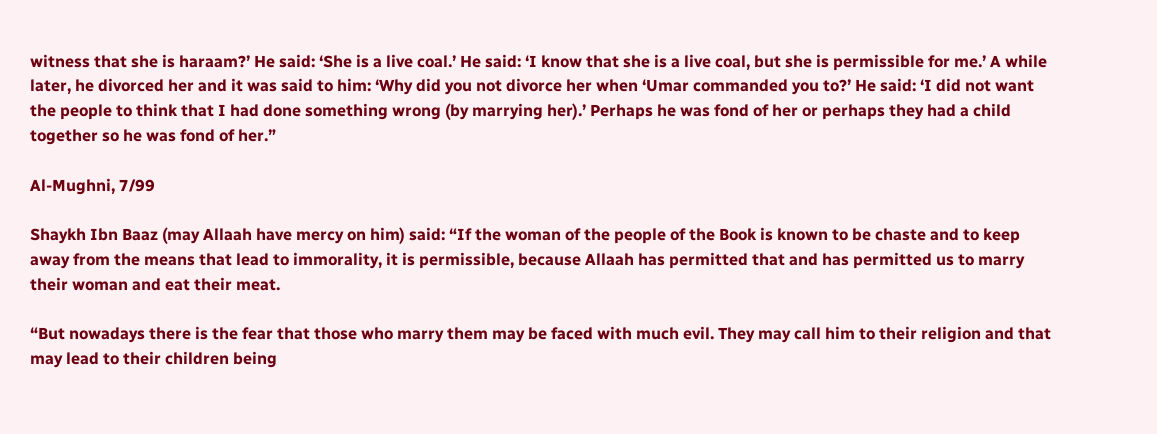witness that she is haraam?’ He said: ‘She is a live coal.’ He said: ‘I know that she is a live coal, but she is permissible for me.’ A while later, he divorced her and it was said to him: ‘Why did you not divorce her when ‘Umar commanded you to?’ He said: ‘I did not want the people to think that I had done something wrong (by marrying her).’ Perhaps he was fond of her or perhaps they had a child together so he was fond of her.”

Al-Mughni, 7/99

Shaykh Ibn Baaz (may Allaah have mercy on him) said: “If the woman of the people of the Book is known to be chaste and to keep away from the means that lead to immorality, it is permissible, because Allaah has permitted that and has permitted us to marry their woman and eat their meat.

“But nowadays there is the fear that those who marry them may be faced with much evil. They may call him to their religion and that may lead to their children being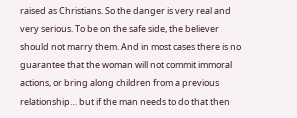raised as Christians. So the danger is very real and very serious. To be on the safe side, the believer should not marry them. And in most cases there is no guarantee that the woman will not commit immoral actions, or bring along children from a previous relationship… but if the man needs to do that then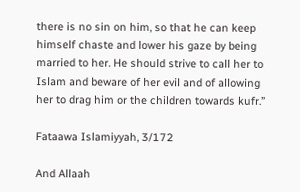there is no sin on him, so that he can keep himself chaste and lower his gaze by being married to her. He should strive to call her to Islam and beware of her evil and of allowing her to drag him or the children towards kufr.”

Fataawa Islamiyyah, 3/172

And Allaah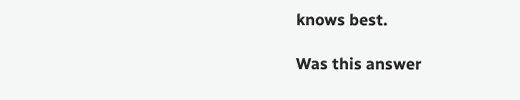knows best.

Was this answer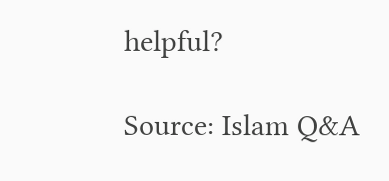helpful?

Source: Islam Q&A